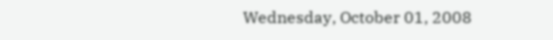Wednesday, October 01, 2008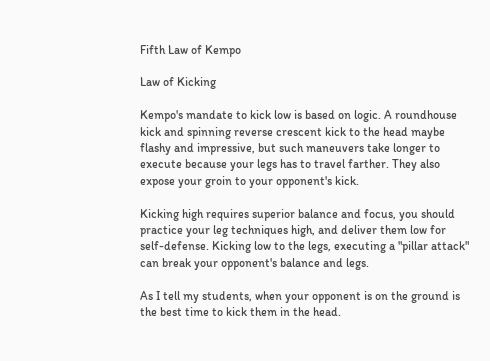Fifth Law of Kempo

Law of Kicking

Kempo's mandate to kick low is based on logic. A roundhouse kick and spinning reverse crescent kick to the head maybe flashy and impressive, but such maneuvers take longer to execute because your legs has to travel farther. They also expose your groin to your opponent's kick.

Kicking high requires superior balance and focus, you should practice your leg techniques high, and deliver them low for self-defense. Kicking low to the legs, executing a "pillar attack" can break your opponent's balance and legs.

As I tell my students, when your opponent is on the ground is the best time to kick them in the head.